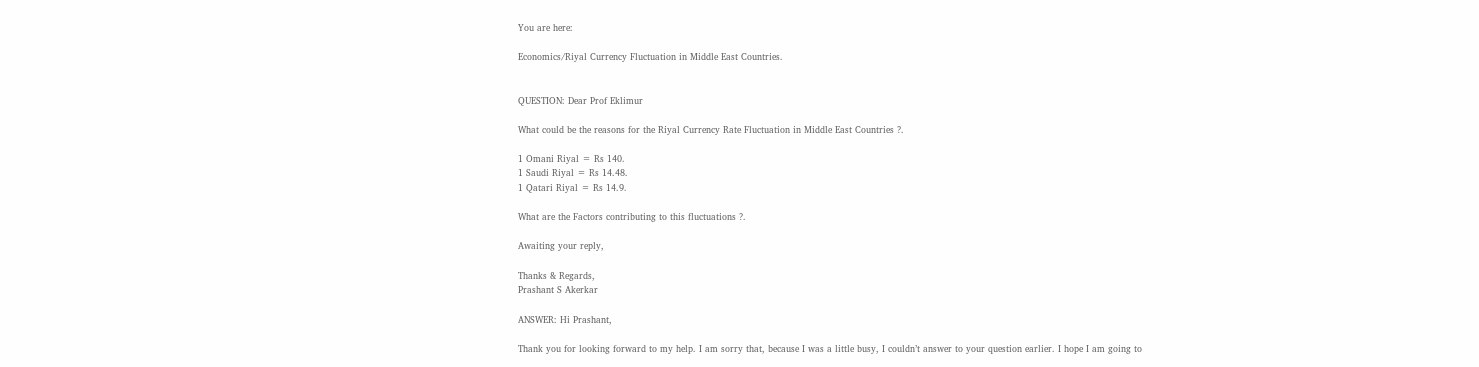You are here:

Economics/Riyal Currency Fluctuation in Middle East Countries.


QUESTION: Dear Prof Eklimur

What could be the reasons for the Riyal Currency Rate Fluctuation in Middle East Countries ?.

1 Omani Riyal = Rs 140.
1 Saudi Riyal = Rs 14.48.
1 Qatari Riyal = Rs 14.9.

What are the Factors contributing to this fluctuations ?.

Awaiting your reply,

Thanks & Regards,
Prashant S Akerkar

ANSWER: Hi Prashant,

Thank you for looking forward to my help. I am sorry that, because I was a little busy, I couldn’t answer to your question earlier. I hope I am going to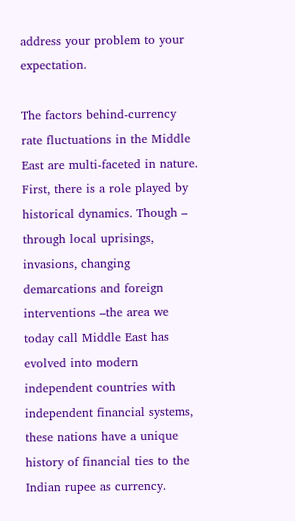address your problem to your expectation.

The factors behind-currency rate fluctuations in the Middle East are multi-faceted in nature.
First, there is a role played by historical dynamics. Though – through local uprisings, invasions, changing demarcations and foreign interventions –the area we today call Middle East has evolved into modern independent countries with independent financial systems, these nations have a unique history of financial ties to the Indian rupee as currency.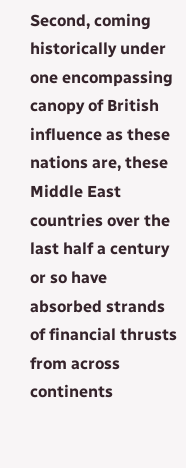Second, coming historically under one encompassing canopy of British influence as these nations are, these Middle East countries over the last half a century or so have absorbed strands of financial thrusts from across continents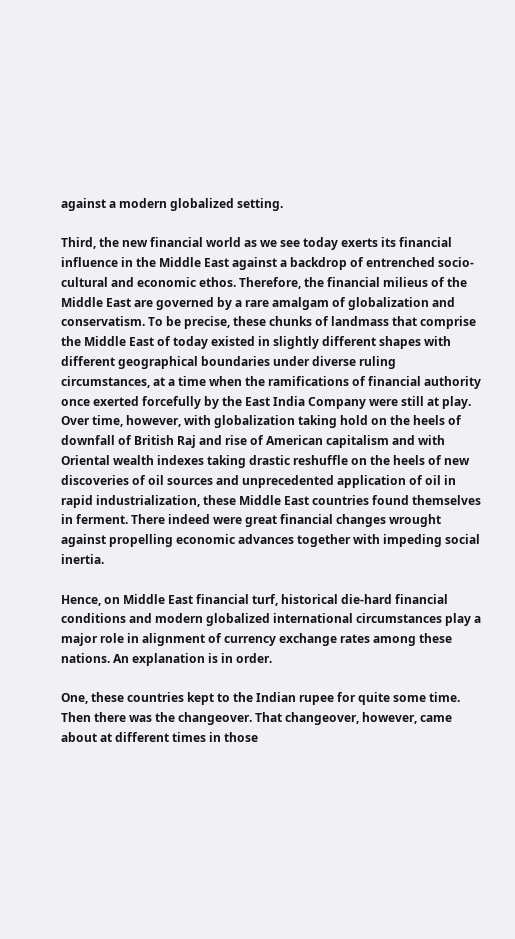against a modern globalized setting.

Third, the new financial world as we see today exerts its financial influence in the Middle East against a backdrop of entrenched socio-cultural and economic ethos. Therefore, the financial milieus of the Middle East are governed by a rare amalgam of globalization and conservatism. To be precise, these chunks of landmass that comprise the Middle East of today existed in slightly different shapes with different geographical boundaries under diverse ruling circumstances, at a time when the ramifications of financial authority once exerted forcefully by the East India Company were still at play. Over time, however, with globalization taking hold on the heels of downfall of British Raj and rise of American capitalism and with Oriental wealth indexes taking drastic reshuffle on the heels of new discoveries of oil sources and unprecedented application of oil in rapid industrialization, these Middle East countries found themselves in ferment. There indeed were great financial changes wrought against propelling economic advances together with impeding social inertia.

Hence, on Middle East financial turf, historical die-hard financial conditions and modern globalized international circumstances play a major role in alignment of currency exchange rates among these nations. An explanation is in order.

One, these countries kept to the Indian rupee for quite some time. Then there was the changeover. That changeover, however, came about at different times in those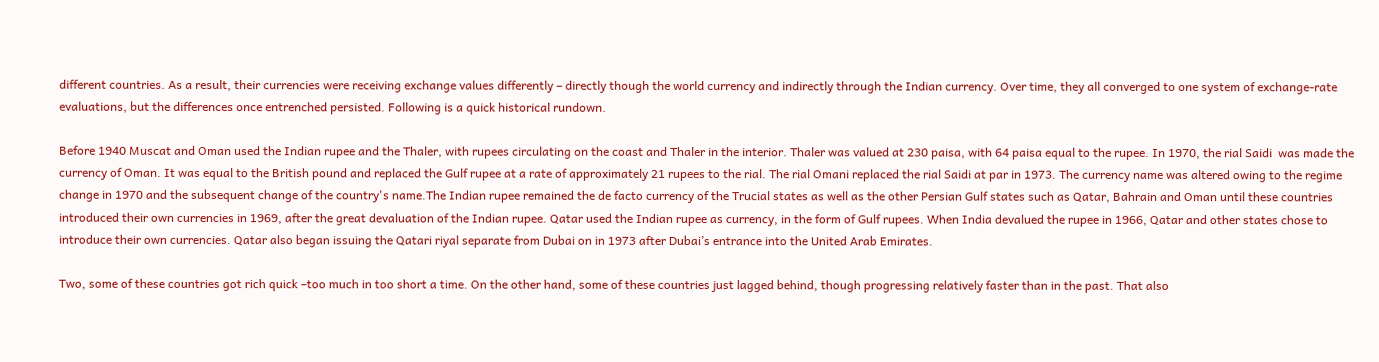different countries. As a result, their currencies were receiving exchange values differently – directly though the world currency and indirectly through the Indian currency. Over time, they all converged to one system of exchange-rate evaluations, but the differences once entrenched persisted. Following is a quick historical rundown.

Before 1940 Muscat and Oman used the Indian rupee and the Thaler, with rupees circulating on the coast and Thaler in the interior. Thaler was valued at 230 paisa, with 64 paisa equal to the rupee. In 1970, the rial Saidi  was made the currency of Oman. It was equal to the British pound and replaced the Gulf rupee at a rate of approximately 21 rupees to the rial. The rial Omani replaced the rial Saidi at par in 1973. The currency name was altered owing to the regime change in 1970 and the subsequent change of the country's name.The Indian rupee remained the de facto currency of the Trucial states as well as the other Persian Gulf states such as Qatar, Bahrain and Oman until these countries introduced their own currencies in 1969, after the great devaluation of the Indian rupee. Qatar used the Indian rupee as currency, in the form of Gulf rupees. When India devalued the rupee in 1966, Qatar and other states chose to introduce their own currencies. Qatar also began issuing the Qatari riyal separate from Dubai on in 1973 after Dubai’s entrance into the United Arab Emirates.

Two, some of these countries got rich quick –too much in too short a time. On the other hand, some of these countries just lagged behind, though progressing relatively faster than in the past. That also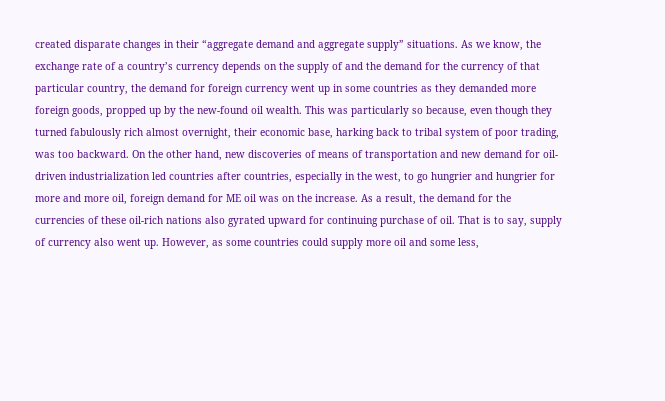created disparate changes in their “aggregate demand and aggregate supply” situations. As we know, the exchange rate of a country’s currency depends on the supply of and the demand for the currency of that particular country, the demand for foreign currency went up in some countries as they demanded more foreign goods, propped up by the new-found oil wealth. This was particularly so because, even though they turned fabulously rich almost overnight, their economic base, harking back to tribal system of poor trading, was too backward. On the other hand, new discoveries of means of transportation and new demand for oil-driven industrialization led countries after countries, especially in the west, to go hungrier and hungrier for more and more oil, foreign demand for ME oil was on the increase. As a result, the demand for the currencies of these oil-rich nations also gyrated upward for continuing purchase of oil. That is to say, supply of currency also went up. However, as some countries could supply more oil and some less,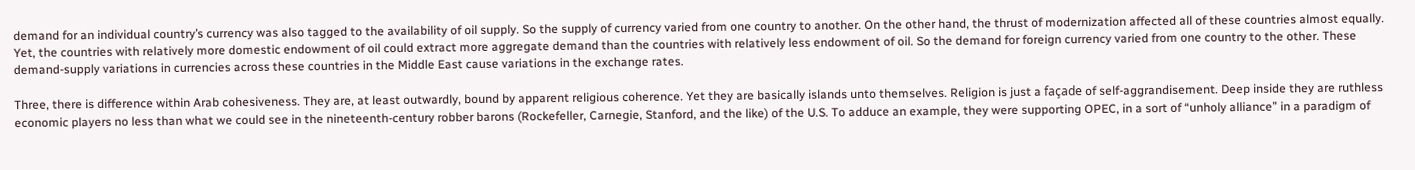demand for an individual country’s currency was also tagged to the availability of oil supply. So the supply of currency varied from one country to another. On the other hand, the thrust of modernization affected all of these countries almost equally. Yet, the countries with relatively more domestic endowment of oil could extract more aggregate demand than the countries with relatively less endowment of oil. So the demand for foreign currency varied from one country to the other. These demand-supply variations in currencies across these countries in the Middle East cause variations in the exchange rates.

Three, there is difference within Arab cohesiveness. They are, at least outwardly, bound by apparent religious coherence. Yet they are basically islands unto themselves. Religion is just a façade of self-aggrandisement. Deep inside they are ruthless economic players no less than what we could see in the nineteenth-century robber barons (Rockefeller, Carnegie, Stanford, and the like) of the U.S. To adduce an example, they were supporting OPEC, in a sort of “unholy alliance” in a paradigm of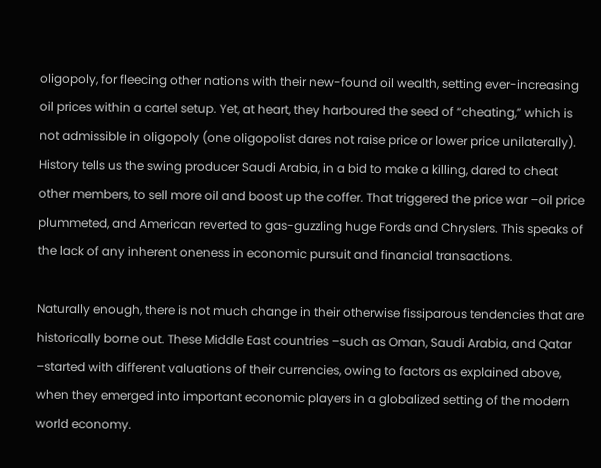oligopoly, for fleecing other nations with their new-found oil wealth, setting ever-increasing oil prices within a cartel setup. Yet, at heart, they harboured the seed of “cheating,” which is not admissible in oligopoly (one oligopolist dares not raise price or lower price unilaterally). History tells us the swing producer Saudi Arabia, in a bid to make a killing, dared to cheat other members, to sell more oil and boost up the coffer. That triggered the price war –oil price plummeted, and American reverted to gas-guzzling huge Fords and Chryslers. This speaks of the lack of any inherent oneness in economic pursuit and financial transactions.

Naturally enough, there is not much change in their otherwise fissiparous tendencies that are historically borne out. These Middle East countries –such as Oman, Saudi Arabia, and Qatar –started with different valuations of their currencies, owing to factors as explained above, when they emerged into important economic players in a globalized setting of the modern world economy.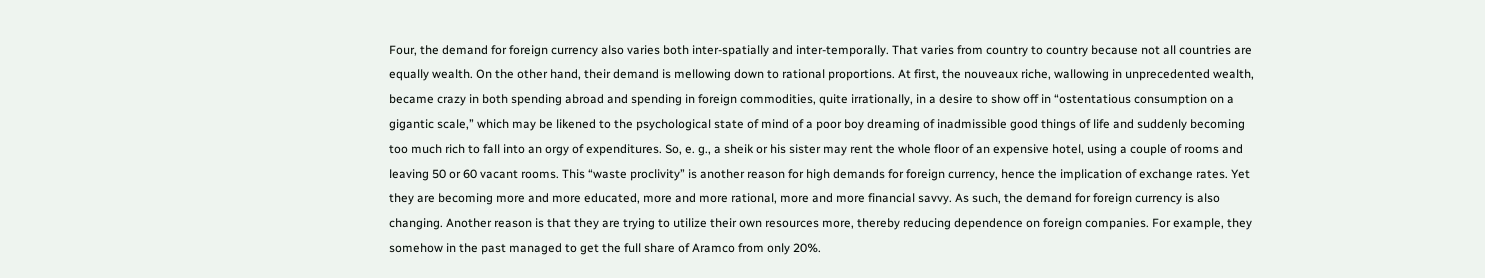Four, the demand for foreign currency also varies both inter-spatially and inter-temporally. That varies from country to country because not all countries are equally wealth. On the other hand, their demand is mellowing down to rational proportions. At first, the nouveaux riche, wallowing in unprecedented wealth, became crazy in both spending abroad and spending in foreign commodities, quite irrationally, in a desire to show off in “ostentatious consumption on a gigantic scale,” which may be likened to the psychological state of mind of a poor boy dreaming of inadmissible good things of life and suddenly becoming too much rich to fall into an orgy of expenditures. So, e. g., a sheik or his sister may rent the whole floor of an expensive hotel, using a couple of rooms and leaving 50 or 60 vacant rooms. This “waste proclivity” is another reason for high demands for foreign currency, hence the implication of exchange rates. Yet they are becoming more and more educated, more and more rational, more and more financial savvy. As such, the demand for foreign currency is also changing. Another reason is that they are trying to utilize their own resources more, thereby reducing dependence on foreign companies. For example, they somehow in the past managed to get the full share of Aramco from only 20%.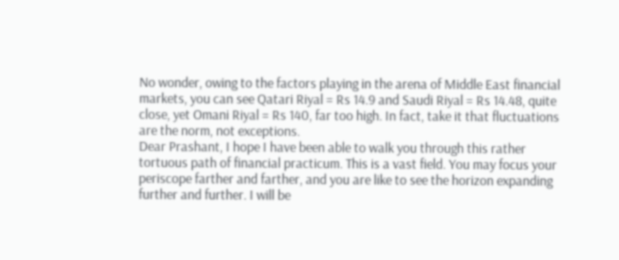No wonder, owing to the factors playing in the arena of Middle East financial markets, you can see Qatari Riyal = Rs 14.9 and Saudi Riyal = Rs 14.48, quite close, yet Omani Riyal = Rs 140, far too high. In fact, take it that fluctuations are the norm, not exceptions.
Dear Prashant, I hope I have been able to walk you through this rather tortuous path of financial practicum. This is a vast field. You may focus your periscope farther and farther, and you are like to see the horizon expanding further and further. I will be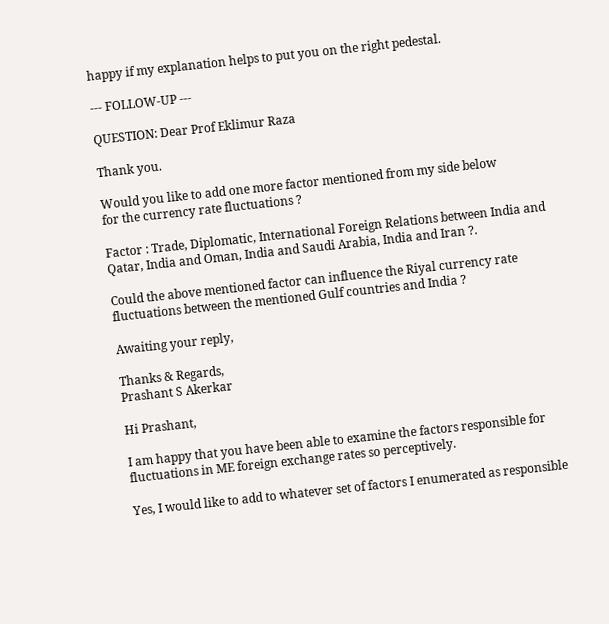happy if my explanation helps to put you on the right pedestal.

--- FOLLOW-UP ---

QUESTION: Dear Prof Eklimur Raza

Thank you.

Would you like to add one more factor mentioned from my side below
for the currency rate fluctuations ?

Factor : Trade, Diplomatic, International Foreign Relations between India and Qatar, India and Oman, India and Saudi Arabia, India and Iran ?.

Could the above mentioned factor can influence the Riyal currency rate fluctuations between the mentioned Gulf countries and India ?

Awaiting your reply,

Thanks & Regards,
Prashant S Akerkar

Hi Prashant,

I am happy that you have been able to examine the factors responsible for fluctuations in ME foreign exchange rates so perceptively.

Yes, I would like to add to whatever set of factors I enumerated as responsible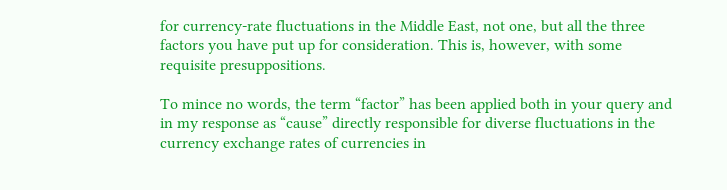for currency-rate fluctuations in the Middle East, not one, but all the three factors you have put up for consideration. This is, however, with some requisite presuppositions.

To mince no words, the term “factor” has been applied both in your query and in my response as “cause” directly responsible for diverse fluctuations in the currency exchange rates of currencies in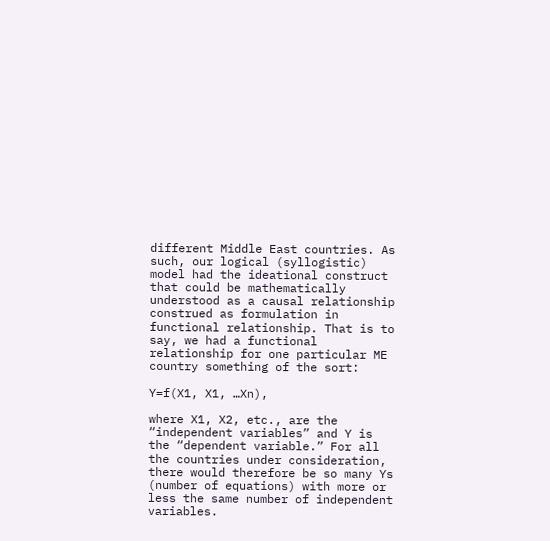different Middle East countries. As such, our logical (syllogistic) model had the ideational construct that could be mathematically understood as a causal relationship construed as formulation in functional relationship. That is to say, we had a functional relationship for one particular ME country something of the sort:

Y=f(X1, X1, …Xn),

where X1, X2, etc., are the “independent variables” and Y is the “dependent variable.” For all the countries under consideration, there would therefore be so many Ys (number of equations) with more or less the same number of independent variables.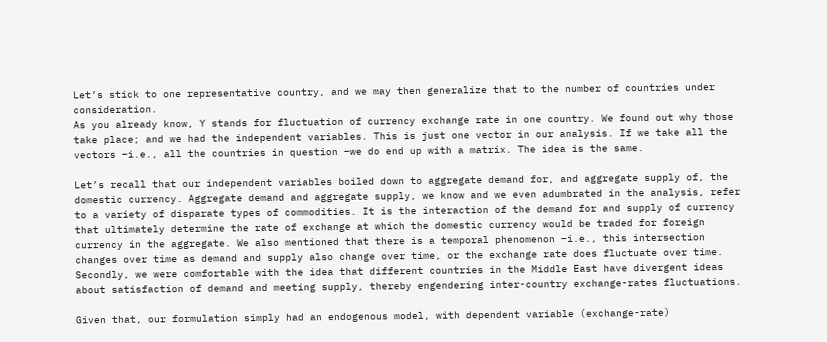Let’s stick to one representative country, and we may then generalize that to the number of countries under consideration.
As you already know, Y stands for fluctuation of currency exchange rate in one country. We found out why those take place; and we had the independent variables. This is just one vector in our analysis. If we take all the vectors –i.e., all the countries in question –we do end up with a matrix. The idea is the same.

Let’s recall that our independent variables boiled down to aggregate demand for, and aggregate supply of, the domestic currency. Aggregate demand and aggregate supply, we know and we even adumbrated in the analysis, refer to a variety of disparate types of commodities. It is the interaction of the demand for and supply of currency that ultimately determine the rate of exchange at which the domestic currency would be traded for foreign currency in the aggregate. We also mentioned that there is a temporal phenomenon –i.e., this intersection changes over time as demand and supply also change over time, or the exchange rate does fluctuate over time. Secondly, we were comfortable with the idea that different countries in the Middle East have divergent ideas about satisfaction of demand and meeting supply, thereby engendering inter-country exchange-rates fluctuations.

Given that, our formulation simply had an endogenous model, with dependent variable (exchange-rate)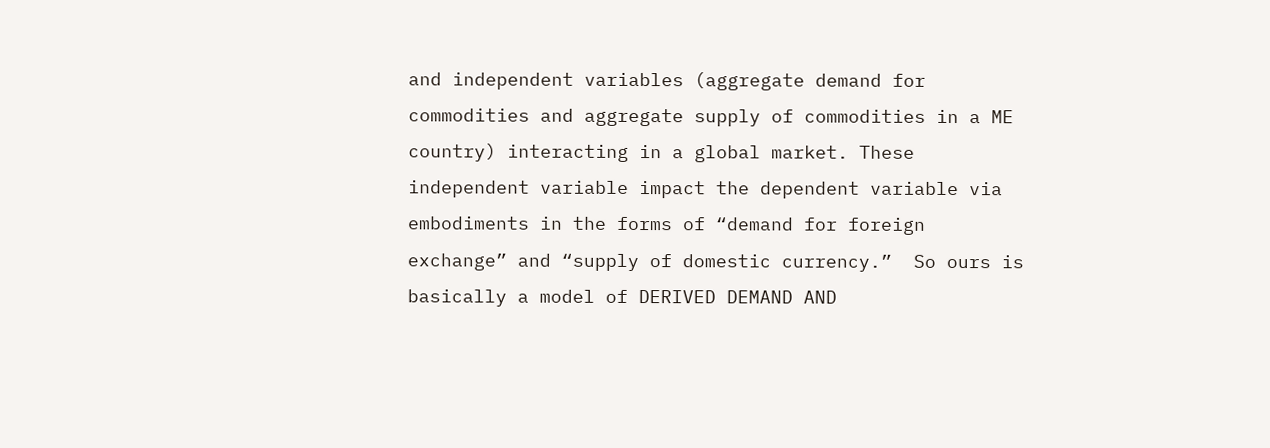and independent variables (aggregate demand for commodities and aggregate supply of commodities in a ME country) interacting in a global market. These independent variable impact the dependent variable via embodiments in the forms of “demand for foreign exchange” and “supply of domestic currency.”  So ours is basically a model of DERIVED DEMAND AND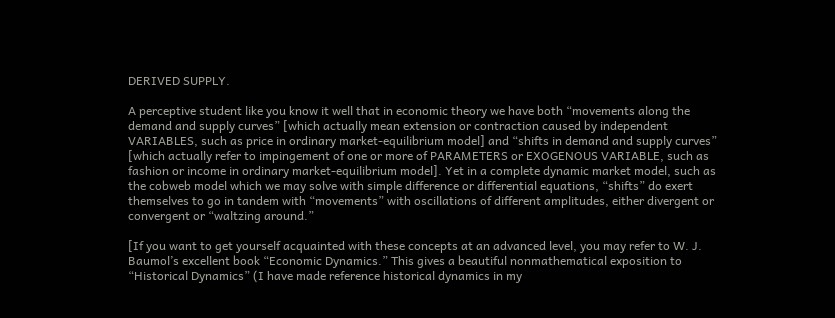DERIVED SUPPLY.

A perceptive student like you know it well that in economic theory we have both “movements along the demand and supply curves” [which actually mean extension or contraction caused by independent VARIABLES, such as price in ordinary market-equilibrium model] and “shifts in demand and supply curves” [which actually refer to impingement of one or more of PARAMETERS or EXOGENOUS VARIABLE, such as fashion or income in ordinary market-equilibrium model]. Yet in a complete dynamic market model, such as the cobweb model which we may solve with simple difference or differential equations, “shifts” do exert themselves to go in tandem with “movements” with oscillations of different amplitudes, either divergent or convergent or “waltzing around.”

[If you want to get yourself acquainted with these concepts at an advanced level, you may refer to W. J. Baumol’s excellent book “Economic Dynamics.” This gives a beautiful nonmathematical exposition to “Historical Dynamics” (I have made reference historical dynamics in my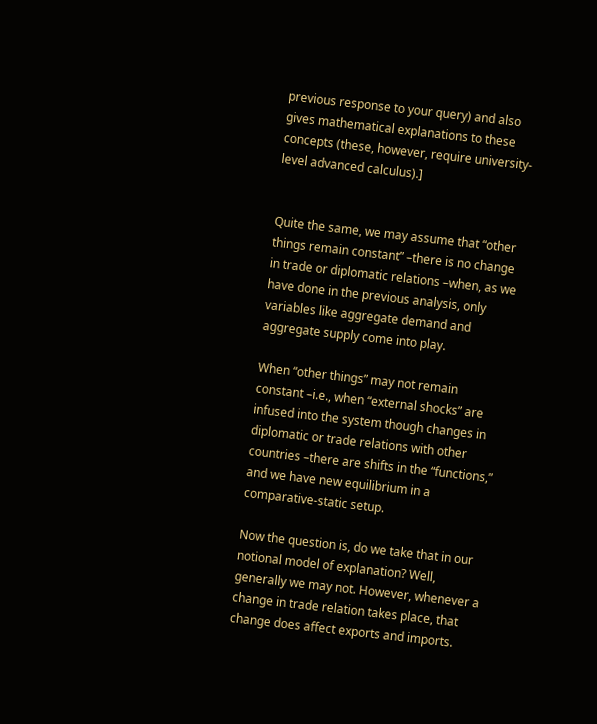previous response to your query) and also gives mathematical explanations to these concepts (these, however, require university-level advanced calculus).]


Quite the same, we may assume that “other things remain constant” –there is no change in trade or diplomatic relations –when, as we have done in the previous analysis, only variables like aggregate demand and aggregate supply come into play.

When “other things” may not remain constant –i.e., when “external shocks” are infused into the system though changes in diplomatic or trade relations with other countries –there are shifts in the “functions,” and we have new equilibrium in a comparative-static setup.

Now the question is, do we take that in our notional model of explanation? Well, generally we may not. However, whenever a change in trade relation takes place, that change does affect exports and imports.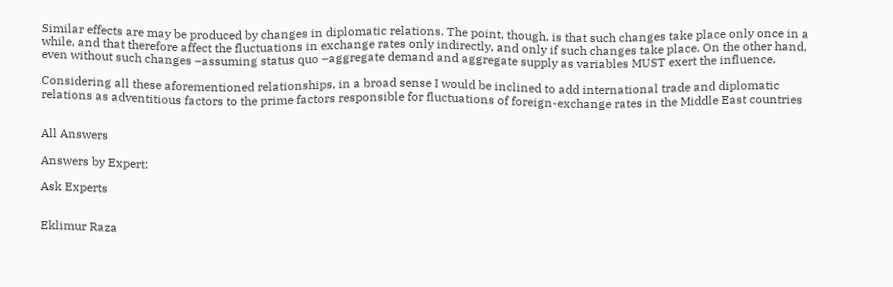Similar effects are may be produced by changes in diplomatic relations. The point, though, is that such changes take place only once in a while, and that therefore affect the fluctuations in exchange rates only indirectly, and only if such changes take place. On the other hand, even without such changes –assuming status quo –aggregate demand and aggregate supply as variables MUST exert the influence.

Considering all these aforementioned relationships, in a broad sense I would be inclined to add international trade and diplomatic relations as adventitious factors to the prime factors responsible for fluctuations of foreign-exchange rates in the Middle East countries


All Answers

Answers by Expert:

Ask Experts


Eklimur Raza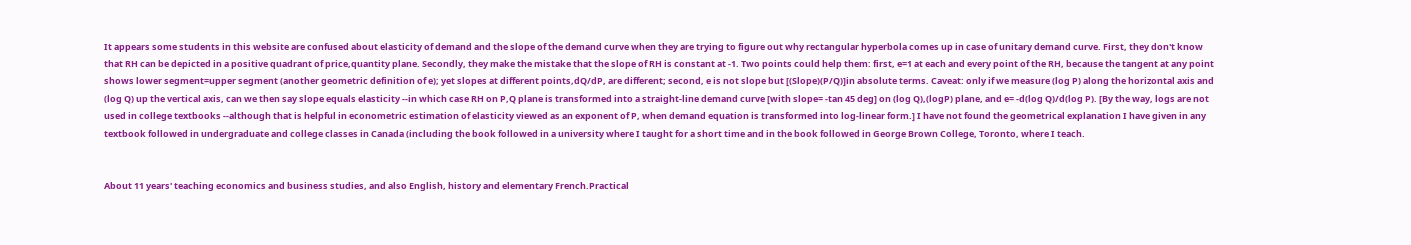It appears some students in this website are confused about elasticity of demand and the slope of the demand curve when they are trying to figure out why rectangular hyperbola comes up in case of unitary demand curve. First, they don't know that RH can be depicted in a positive quadrant of price,quantity plane. Secondly, they make the mistake that the slope of RH is constant at -1. Two points could help them: first, e=1 at each and every point of the RH, because the tangent at any point shows lower segment=upper segment (another geometric definition of e); yet slopes at different points,dQ/dP, are different; second, e is not slope but [(Slope)(P/Q)]in absolute terms. Caveat: only if we measure (log P) along the horizontal axis and (log Q) up the vertical axis, can we then say slope equals elasticity --in which case RH on P,Q plane is transformed into a straight-line demand curve [with slope= -tan 45 deg] on (log Q),(logP) plane, and e= -d(log Q)/d(log P). [By the way, logs are not used in college textbooks --although that is helpful in econometric estimation of elasticity viewed as an exponent of P, when demand equation is transformed into log-linear form.] I have not found the geometrical explanation I have given in any textbook followed in undergraduate and college classes in Canada (including the book followed in a university where I taught for a short time and in the book followed in George Brown College, Toronto, where I teach.


About 11 years' teaching economics and business studies, and also English, history and elementary French.Practical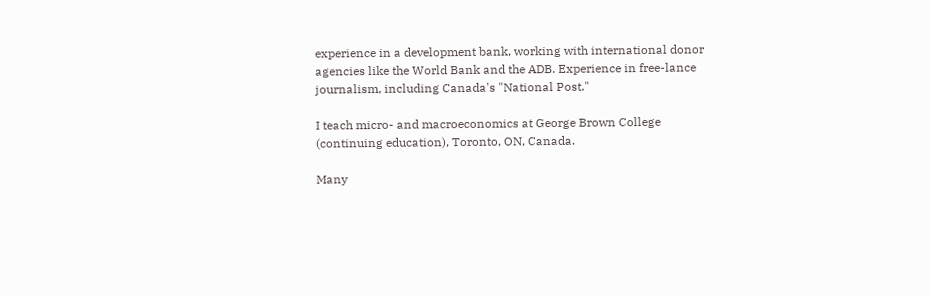experience in a development bank, working with international donor agencies like the World Bank and the ADB. Experience in free-lance journalism, including Canada's "National Post."

I teach micro- and macroeconomics at George Brown College (continuing education), Toronto, ON, Canada.

Many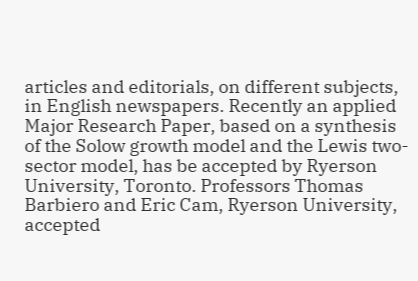articles and editorials, on different subjects, in English newspapers. Recently an applied Major Research Paper, based on a synthesis of the Solow growth model and the Lewis two-sector model, has be accepted by Ryerson University, Toronto. Professors Thomas Barbiero and Eric Cam, Ryerson University, accepted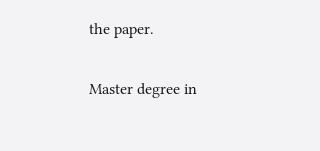the paper.

Master degree in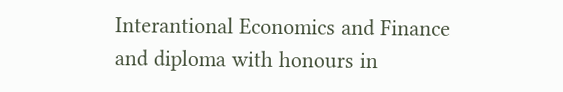Interantional Economics and Finance and diploma with honours in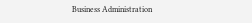Business Administration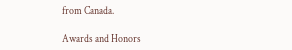from Canada.

Awards and Honors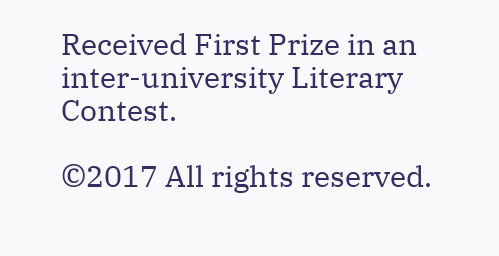Received First Prize in an inter-university Literary Contest.

©2017 All rights reserved.